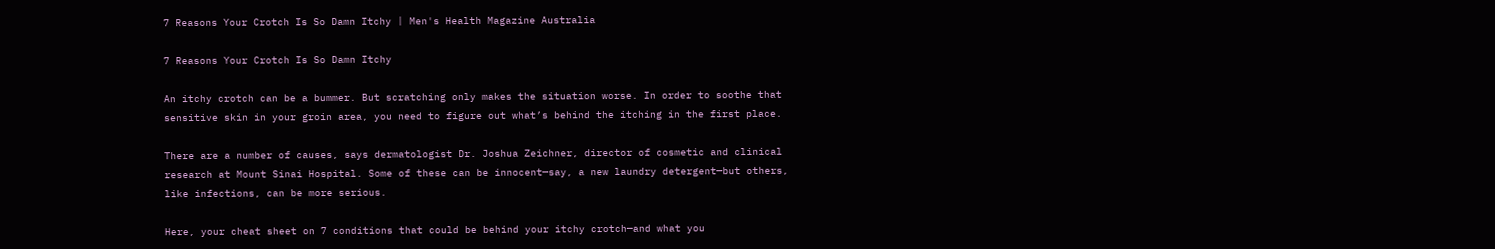7 Reasons Your Crotch Is So Damn Itchy | Men's Health Magazine Australia

7 Reasons Your Crotch Is So Damn Itchy

An itchy crotch can be a bummer. But scratching only makes the situation worse. In order to soothe that sensitive skin in your groin area, you need to figure out what’s behind the itching in the first place.

There are a number of causes, says dermatologist Dr. Joshua Zeichner, director of cosmetic and clinical research at Mount Sinai Hospital. Some of these can be innocent—say, a new laundry detergent—but others, like infections, can be more serious.

Here, your cheat sheet on 7 conditions that could be behind your itchy crotch—and what you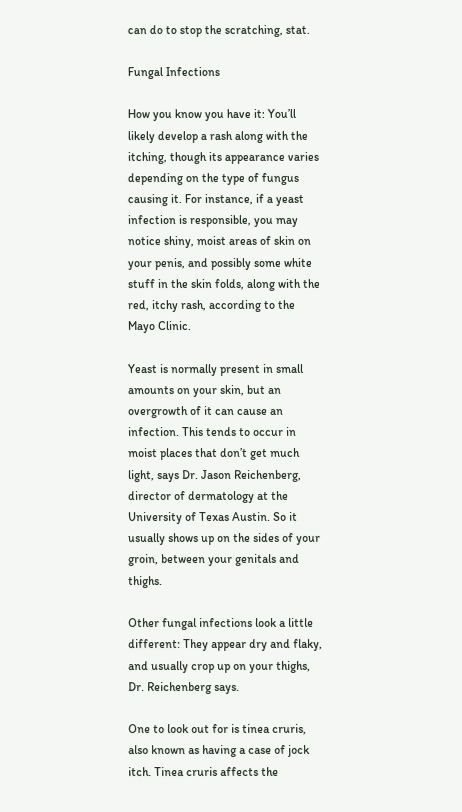can do to stop the scratching, stat.

Fungal Infections

How you know you have it: You’ll likely develop a rash along with the itching, though its appearance varies depending on the type of fungus causing it. For instance, if a yeast infection is responsible, you may notice shiny, moist areas of skin on your penis, and possibly some white stuff in the skin folds, along with the red, itchy rash, according to the Mayo Clinic.

Yeast is normally present in small amounts on your skin, but an overgrowth of it can cause an infection. This tends to occur in moist places that don’t get much light, says Dr. Jason Reichenberg, director of dermatology at the University of Texas Austin. So it usually shows up on the sides of your groin, between your genitals and thighs.

Other fungal infections look a little different: They appear dry and flaky, and usually crop up on your thighs, Dr. Reichenberg says.

One to look out for is tinea cruris, also known as having a case of jock itch. Tinea cruris affects the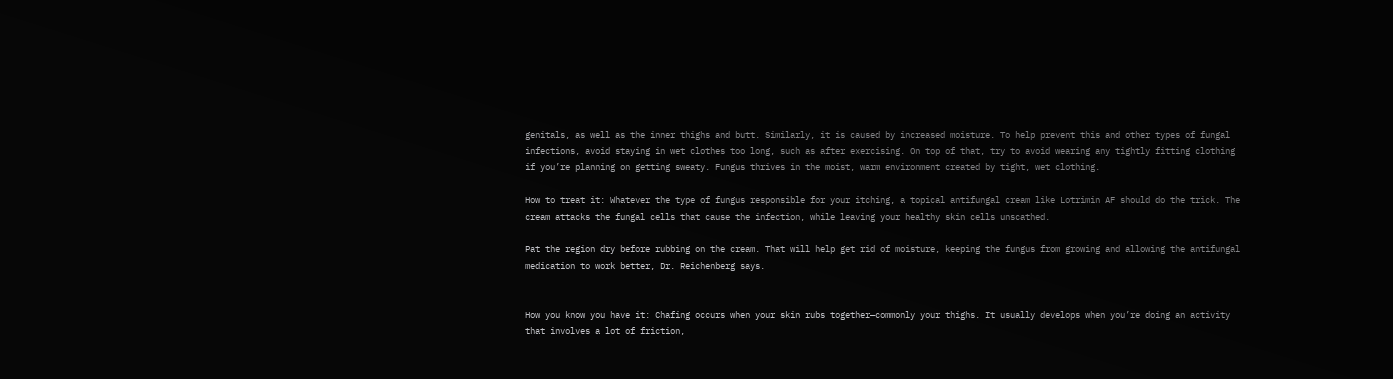genitals, as well as the inner thighs and butt. Similarly, it is caused by increased moisture. To help prevent this and other types of fungal infections, avoid staying in wet clothes too long, such as after exercising. On top of that, try to avoid wearing any tightly fitting clothing if you’re planning on getting sweaty. Fungus thrives in the moist, warm environment created by tight, wet clothing.

How to treat it: Whatever the type of fungus responsible for your itching, a topical antifungal cream like Lotrimin AF should do the trick. The cream attacks the fungal cells that cause the infection, while leaving your healthy skin cells unscathed.

Pat the region dry before rubbing on the cream. That will help get rid of moisture, keeping the fungus from growing and allowing the antifungal medication to work better, Dr. Reichenberg says.


How you know you have it: Chafing occurs when your skin rubs together—commonly your thighs. It usually develops when you’re doing an activity that involves a lot of friction,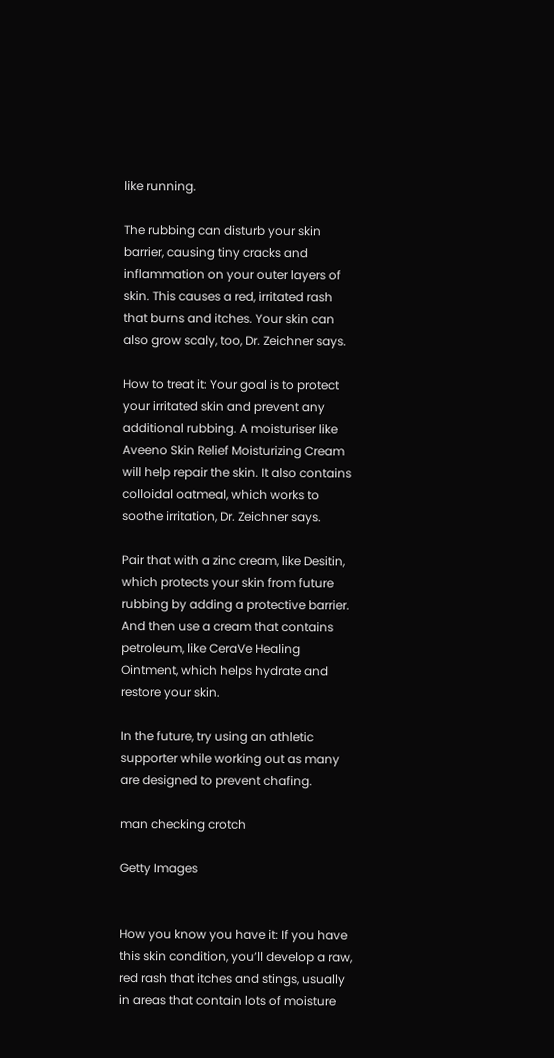like running.

The rubbing can disturb your skin barrier, causing tiny cracks and inflammation on your outer layers of skin. This causes a red, irritated rash that burns and itches. Your skin can also grow scaly, too, Dr. Zeichner says.

How to treat it: Your goal is to protect your irritated skin and prevent any additional rubbing. A moisturiser like Aveeno Skin Relief Moisturizing Cream will help repair the skin. It also contains colloidal oatmeal, which works to soothe irritation, Dr. Zeichner says.

Pair that with a zinc cream, like Desitin, which protects your skin from future rubbing by adding a protective barrier. And then use a cream that contains petroleum, like CeraVe Healing Ointment, which helps hydrate and restore your skin.

In the future, try using an athletic supporter while working out as many are designed to prevent chafing.

man checking crotch

Getty Images


How you know you have it: If you have this skin condition, you’ll develop a raw, red rash that itches and stings, usually in areas that contain lots of moisture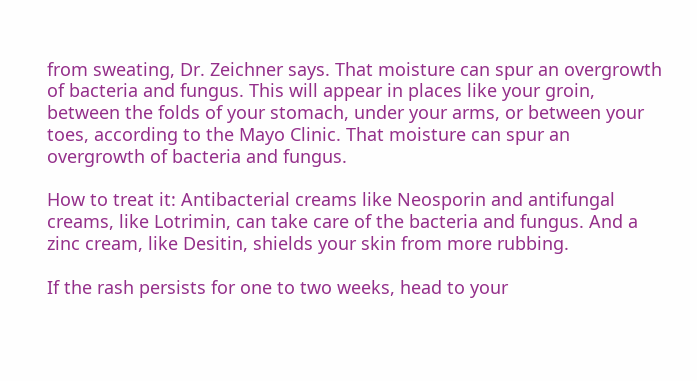from sweating, Dr. Zeichner says. That moisture can spur an overgrowth of bacteria and fungus. This will appear in places like your groin, between the folds of your stomach, under your arms, or between your toes, according to the Mayo Clinic. That moisture can spur an overgrowth of bacteria and fungus.

How to treat it: Antibacterial creams like Neosporin and antifungal creams, like Lotrimin, can take care of the bacteria and fungus. And a zinc cream, like Desitin, shields your skin from more rubbing.

If the rash persists for one to two weeks, head to your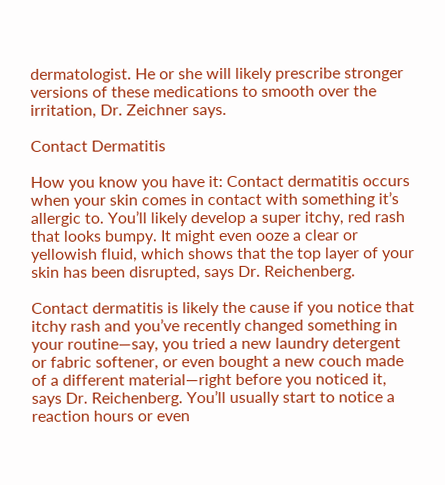dermatologist. He or she will likely prescribe stronger versions of these medications to smooth over the irritation, Dr. Zeichner says.

Contact Dermatitis

How you know you have it: Contact dermatitis occurs when your skin comes in contact with something it’s allergic to. You’ll likely develop a super itchy, red rash that looks bumpy. It might even ooze a clear or yellowish fluid, which shows that the top layer of your skin has been disrupted, says Dr. Reichenberg.

Contact dermatitis is likely the cause if you notice that itchy rash and you’ve recently changed something in your routine—say, you tried a new laundry detergent or fabric softener, or even bought a new couch made of a different material—right before you noticed it, says Dr. Reichenberg. You’ll usually start to notice a reaction hours or even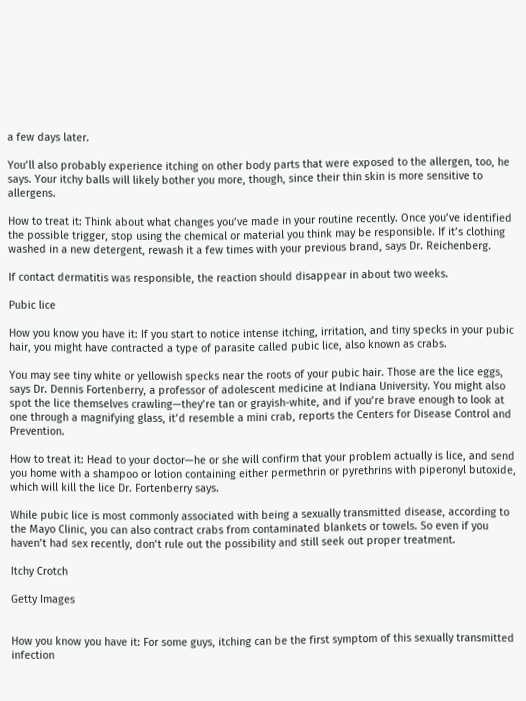a few days later.

You’ll also probably experience itching on other body parts that were exposed to the allergen, too, he says. Your itchy balls will likely bother you more, though, since their thin skin is more sensitive to allergens.

How to treat it: Think about what changes you’ve made in your routine recently. Once you’ve identified the possible trigger, stop using the chemical or material you think may be responsible. If it’s clothing washed in a new detergent, rewash it a few times with your previous brand, says Dr. Reichenberg.

If contact dermatitis was responsible, the reaction should disappear in about two weeks.

Pubic lice

How you know you have it: If you start to notice intense itching, irritation, and tiny specks in your pubic hair, you might have contracted a type of parasite called pubic lice, also known as crabs.

You may see tiny white or yellowish specks near the roots of your pubic hair. Those are the lice eggs, says Dr. Dennis Fortenberry, a professor of adolescent medicine at Indiana University. You might also spot the lice themselves crawling—they’re tan or grayish-white, and if you’re brave enough to look at one through a magnifying glass, it’d resemble a mini crab, reports the Centers for Disease Control and Prevention.

How to treat it: Head to your doctor—he or she will confirm that your problem actually is lice, and send you home with a shampoo or lotion containing either permethrin or pyrethrins with piperonyl butoxide, which will kill the lice Dr. Fortenberry says.

While pubic lice is most commonly associated with being a sexually transmitted disease, according to the Mayo Clinic, you can also contract crabs from contaminated blankets or towels. So even if you haven’t had sex recently, don’t rule out the possibility and still seek out proper treatment.

Itchy Crotch

Getty Images


How you know you have it: For some guys, itching can be the first symptom of this sexually transmitted infection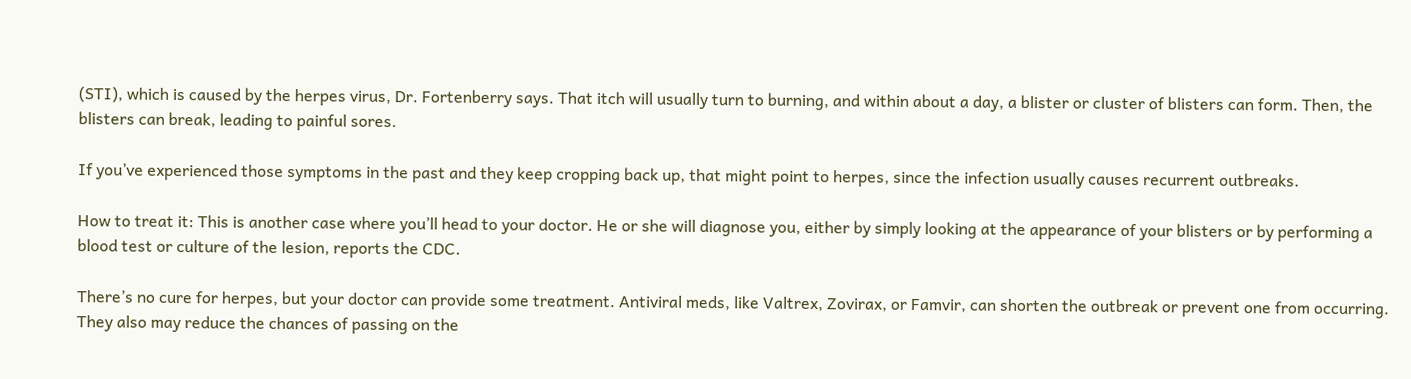(STI), which is caused by the herpes virus, Dr. Fortenberry says. That itch will usually turn to burning, and within about a day, a blister or cluster of blisters can form. Then, the blisters can break, leading to painful sores.

If you’ve experienced those symptoms in the past and they keep cropping back up, that might point to herpes, since the infection usually causes recurrent outbreaks.

How to treat it: This is another case where you’ll head to your doctor. He or she will diagnose you, either by simply looking at the appearance of your blisters or by performing a blood test or culture of the lesion, reports the CDC.

There’s no cure for herpes, but your doctor can provide some treatment. Antiviral meds, like Valtrex, Zovirax, or Famvir, can shorten the outbreak or prevent one from occurring. They also may reduce the chances of passing on the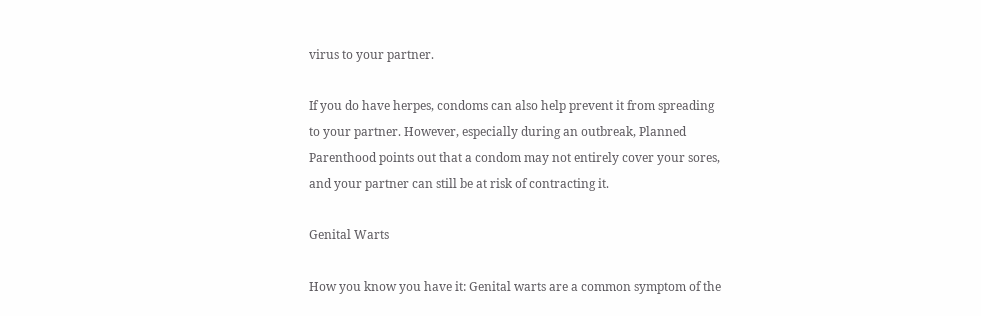virus to your partner.

If you do have herpes, condoms can also help prevent it from spreading to your partner. However, especially during an outbreak, Planned Parenthood points out that a condom may not entirely cover your sores, and your partner can still be at risk of contracting it.

Genital Warts

How you know you have it: Genital warts are a common symptom of the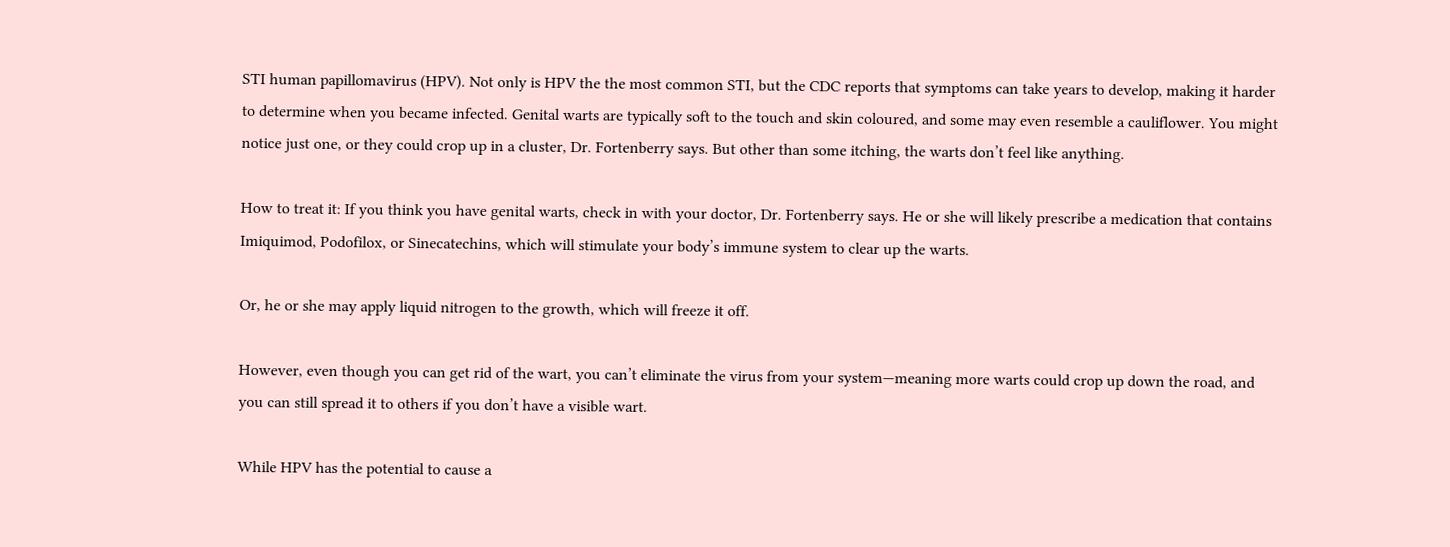STI human papillomavirus (HPV). Not only is HPV the the most common STI, but the CDC reports that symptoms can take years to develop, making it harder to determine when you became infected. Genital warts are typically soft to the touch and skin coloured, and some may even resemble a cauliflower. You might notice just one, or they could crop up in a cluster, Dr. Fortenberry says. But other than some itching, the warts don’t feel like anything.

How to treat it: If you think you have genital warts, check in with your doctor, Dr. Fortenberry says. He or she will likely prescribe a medication that contains Imiquimod, Podofilox, or Sinecatechins, which will stimulate your body’s immune system to clear up the warts.

Or, he or she may apply liquid nitrogen to the growth, which will freeze it off.

However, even though you can get rid of the wart, you can’t eliminate the virus from your system—meaning more warts could crop up down the road, and you can still spread it to others if you don’t have a visible wart.

While HPV has the potential to cause a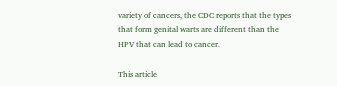variety of cancers, the CDC reports that the types that form genital warts are different than the HPV that can lead to cancer.

This article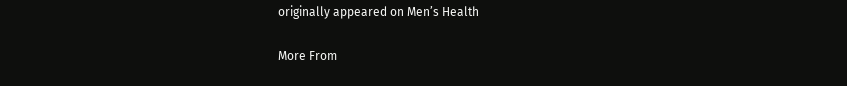originally appeared on Men’s Health

More From